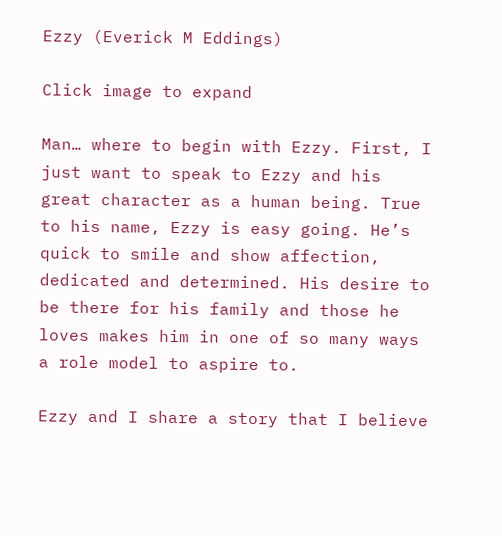Ezzy (Everick M Eddings)

Click image to expand

Man… where to begin with Ezzy. First, I just want to speak to Ezzy and his great character as a human being. True to his name, Ezzy is easy going. He’s quick to smile and show affection, dedicated and determined. His desire to be there for his family and those he loves makes him in one of so many ways a role model to aspire to.

Ezzy and I share a story that I believe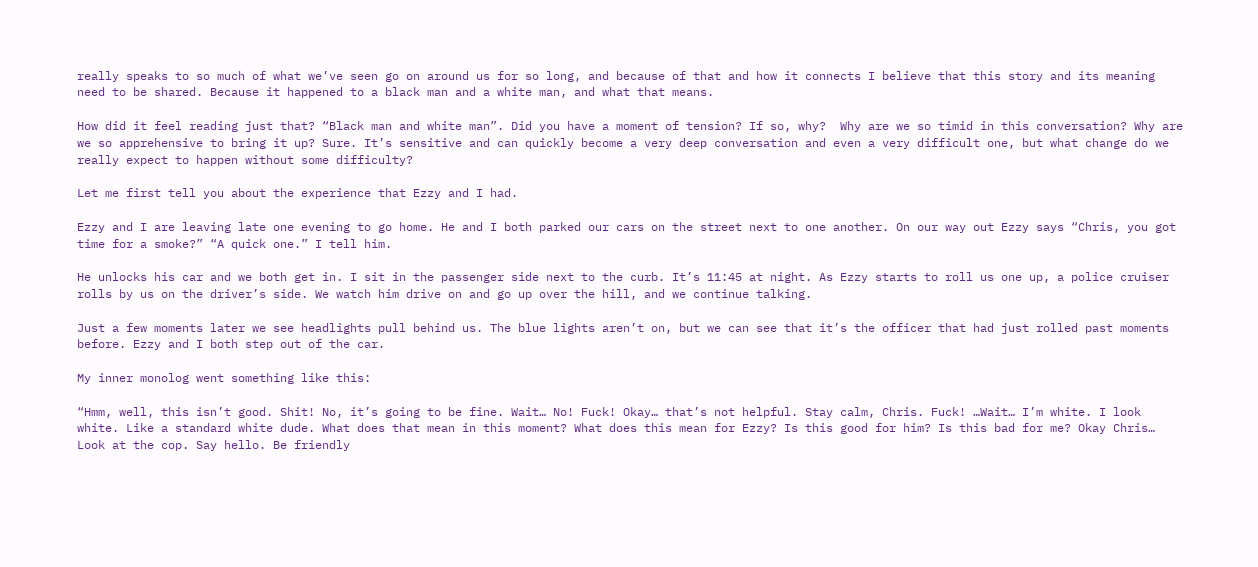really speaks to so much of what we’ve seen go on around us for so long, and because of that and how it connects I believe that this story and its meaning need to be shared. Because it happened to a black man and a white man, and what that means.

How did it feel reading just that? “Black man and white man”. Did you have a moment of tension? If so, why?  Why are we so timid in this conversation? Why are we so apprehensive to bring it up? Sure. It’s sensitive and can quickly become a very deep conversation and even a very difficult one, but what change do we really expect to happen without some difficulty?

Let me first tell you about the experience that Ezzy and I had.

Ezzy and I are leaving late one evening to go home. He and I both parked our cars on the street next to one another. On our way out Ezzy says “Chris, you got time for a smoke?” “A quick one.” I tell him.

He unlocks his car and we both get in. I sit in the passenger side next to the curb. It’s 11:45 at night. As Ezzy starts to roll us one up, a police cruiser rolls by us on the driver’s side. We watch him drive on and go up over the hill, and we continue talking.

Just a few moments later we see headlights pull behind us. The blue lights aren’t on, but we can see that it’s the officer that had just rolled past moments before. Ezzy and I both step out of the car.

My inner monolog went something like this:

“Hmm, well, this isn’t good. Shit! No, it’s going to be fine. Wait… No! Fuck! Okay… that’s not helpful. Stay calm, Chris. Fuck! …Wait… I’m white. I look white. Like a standard white dude. What does that mean in this moment? What does this mean for Ezzy? Is this good for him? Is this bad for me? Okay Chris… Look at the cop. Say hello. Be friendly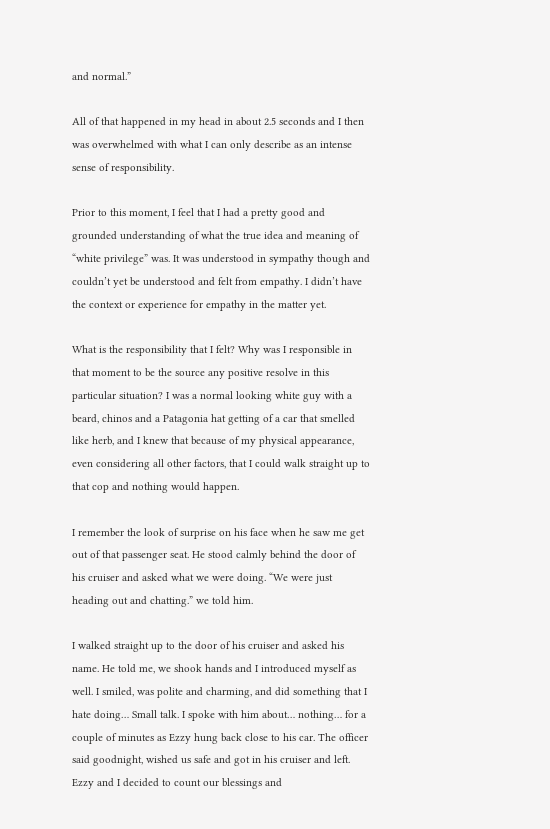and normal.”

All of that happened in my head in about 2.5 seconds and I then was overwhelmed with what I can only describe as an intense sense of responsibility.

Prior to this moment, I feel that I had a pretty good and grounded understanding of what the true idea and meaning of “white privilege” was. It was understood in sympathy though and couldn’t yet be understood and felt from empathy. I didn’t have the context or experience for empathy in the matter yet.

What is the responsibility that I felt? Why was I responsible in that moment to be the source any positive resolve in this particular situation? I was a normal looking white guy with a beard, chinos and a Patagonia hat getting of a car that smelled like herb, and I knew that because of my physical appearance, even considering all other factors, that I could walk straight up to that cop and nothing would happen.

I remember the look of surprise on his face when he saw me get out of that passenger seat. He stood calmly behind the door of his cruiser and asked what we were doing. “We were just heading out and chatting.” we told him.

I walked straight up to the door of his cruiser and asked his name. He told me, we shook hands and I introduced myself as well. I smiled, was polite and charming, and did something that I hate doing… Small talk. I spoke with him about… nothing… for a couple of minutes as Ezzy hung back close to his car. The officer said goodnight, wished us safe and got in his cruiser and left. Ezzy and I decided to count our blessings and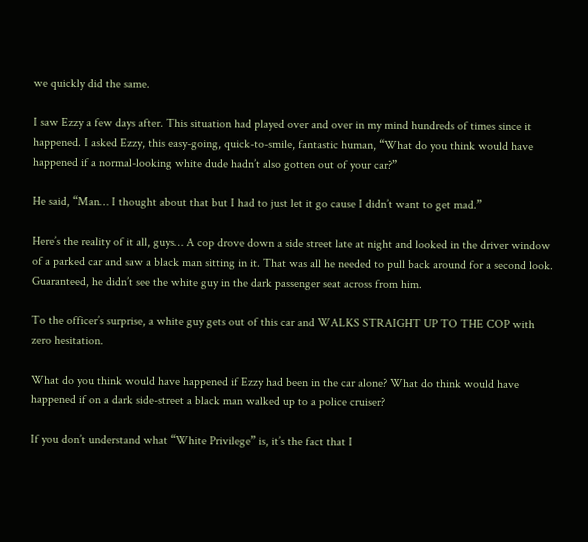we quickly did the same.

I saw Ezzy a few days after. This situation had played over and over in my mind hundreds of times since it happened. I asked Ezzy, this easy-going, quick-to-smile, fantastic human, “What do you think would have happened if a normal-looking white dude hadn’t also gotten out of your car?”

He said, “Man… I thought about that but I had to just let it go cause I didn’t want to get mad.”

Here’s the reality of it all, guys… A cop drove down a side street late at night and looked in the driver window of a parked car and saw a black man sitting in it. That was all he needed to pull back around for a second look. Guaranteed, he didn’t see the white guy in the dark passenger seat across from him.

To the officer’s surprise, a white guy gets out of this car and WALKS STRAIGHT UP TO THE COP with zero hesitation.

What do you think would have happened if Ezzy had been in the car alone? What do think would have happened if on a dark side-street a black man walked up to a police cruiser?

If you don’t understand what “White Privilege” is, it’s the fact that I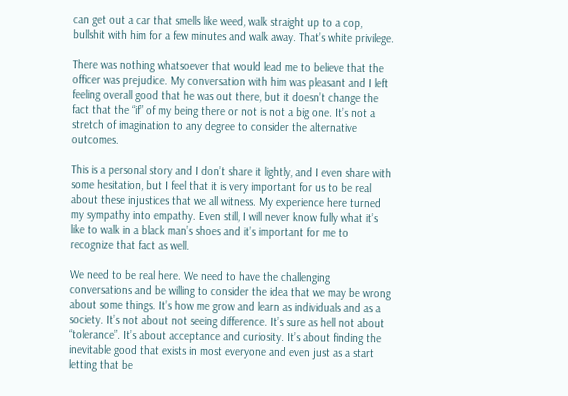can get out a car that smells like weed, walk straight up to a cop, bullshit with him for a few minutes and walk away. That’s white privilege.

There was nothing whatsoever that would lead me to believe that the officer was prejudice. My conversation with him was pleasant and I left feeling overall good that he was out there, but it doesn’t change the fact that the “if” of my being there or not is not a big one. It’s not a stretch of imagination to any degree to consider the alternative outcomes.

This is a personal story and I don’t share it lightly, and I even share with some hesitation, but I feel that it is very important for us to be real about these injustices that we all witness. My experience here turned my sympathy into empathy. Even still, I will never know fully what it’s like to walk in a black man’s shoes and it’s important for me to recognize that fact as well.

We need to be real here. We need to have the challenging conversations and be willing to consider the idea that we may be wrong about some things. It’s how me grow and learn as individuals and as a society. It’s not about not seeing difference. It’s sure as hell not about “tolerance”. It’s about acceptance and curiosity. It’s about finding the inevitable good that exists in most everyone and even just as a start letting that be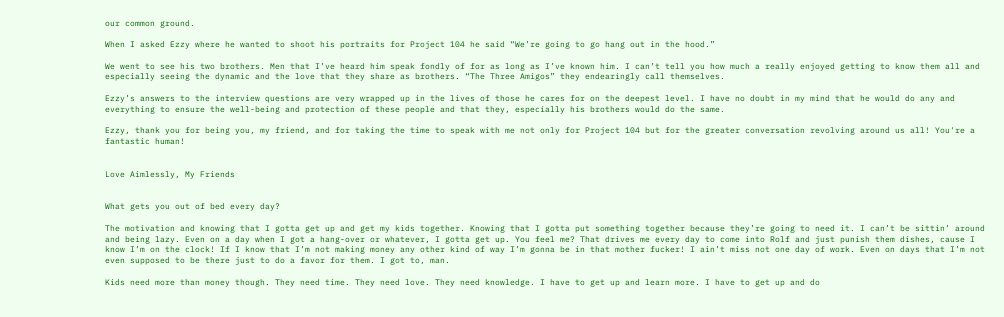our common ground.

When I asked Ezzy where he wanted to shoot his portraits for Project 104 he said “We’re going to go hang out in the hood.”

We went to see his two brothers. Men that I’ve heard him speak fondly of for as long as I’ve known him. I can’t tell you how much a really enjoyed getting to know them all and especially seeing the dynamic and the love that they share as brothers. “The Three Amigos” they endearingly call themselves.

Ezzy’s answers to the interview questions are very wrapped up in the lives of those he cares for on the deepest level. I have no doubt in my mind that he would do any and everything to ensure the well-being and protection of these people and that they, especially his brothers would do the same.

Ezzy, thank you for being you, my friend, and for taking the time to speak with me not only for Project 104 but for the greater conversation revolving around us all! You're a fantastic human!


Love Aimlessly, My Friends


What gets you out of bed every day?

The motivation and knowing that I gotta get up and get my kids together. Knowing that I gotta put something together because they’re going to need it. I can’t be sittin’ around and being lazy. Even on a day when I got a hang-over or whatever, I gotta get up. You feel me? That drives me every day to come into Rolf and just punish them dishes, cause I know I’m on the clock! If I know that I’m not making money any other kind of way I’m gonna be in that mother fucker! I ain’t miss not one day of work. Even on days that I’m not even supposed to be there just to do a favor for them. I got to, man.

Kids need more than money though. They need time. They need love. They need knowledge. I have to get up and learn more. I have to get up and do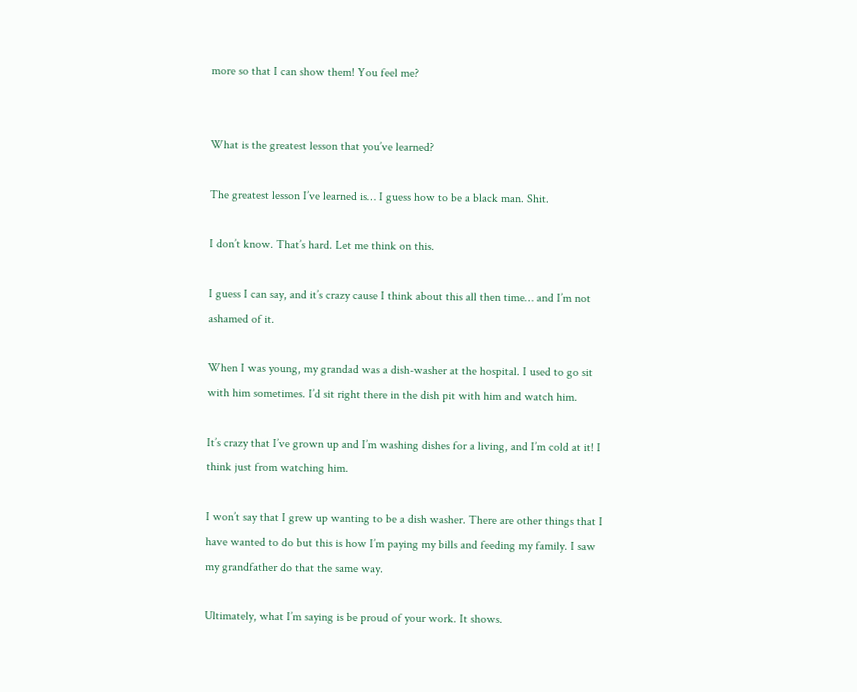more so that I can show them! You feel me?


What is the greatest lesson that you’ve learned?

The greatest lesson I’ve learned is… I guess how to be a black man. Shit.

I don’t know. That’s hard. Let me think on this.

I guess I can say, and it’s crazy cause I think about this all then time… and I’m not ashamed of it.

When I was young, my grandad was a dish-washer at the hospital. I used to go sit with him sometimes. I’d sit right there in the dish pit with him and watch him.

It’s crazy that I’ve grown up and I’m washing dishes for a living, and I’m cold at it! I think just from watching him.

I won’t say that I grew up wanting to be a dish washer. There are other things that I have wanted to do but this is how I’m paying my bills and feeding my family. I saw my grandfather do that the same way.

Ultimately, what I’m saying is be proud of your work. It shows.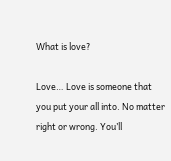What is love?

Love… Love is someone that you put your all into. No matter right or wrong. You’ll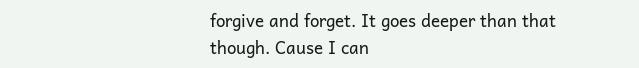forgive and forget. It goes deeper than that though. Cause I can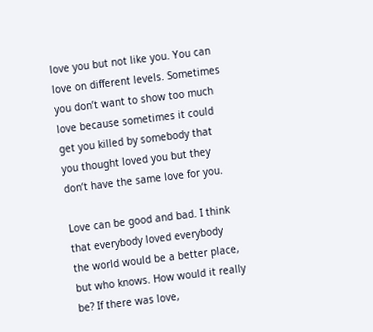love you but not like you. You can love on different levels. Sometimes you don’t want to show too much love because sometimes it could get you killed by somebody that you thought loved you but they don’t have the same love for you.

Love can be good and bad. I think that everybody loved everybody the world would be a better place, but who knows. How would it really be? If there was love,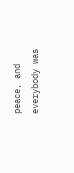peace, and everybody was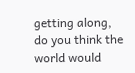getting along, do you think the world would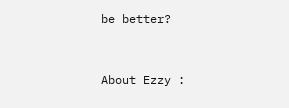be better?


About Ezzy :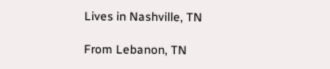Lives in Nashville, TN

From Lebanon, TN